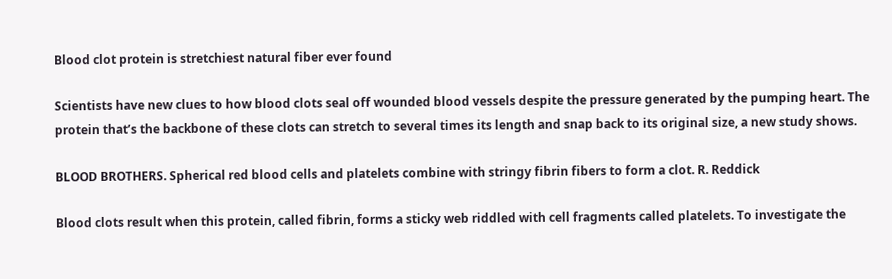Blood clot protein is stretchiest natural fiber ever found

Scientists have new clues to how blood clots seal off wounded blood vessels despite the pressure generated by the pumping heart. The protein that’s the backbone of these clots can stretch to several times its length and snap back to its original size, a new study shows.

BLOOD BROTHERS. Spherical red blood cells and platelets combine with stringy fibrin fibers to form a clot. R. Reddick

Blood clots result when this protein, called fibrin, forms a sticky web riddled with cell fragments called platelets. To investigate the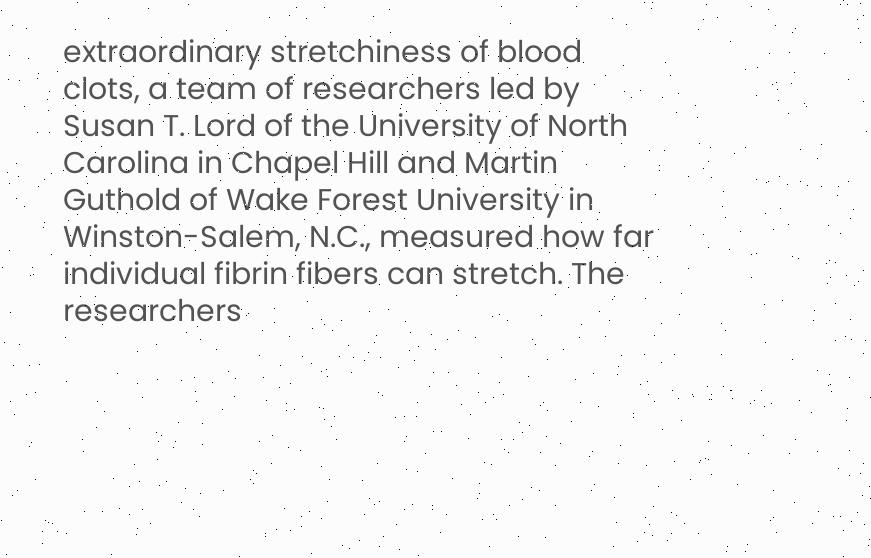extraordinary stretchiness of blood clots, a team of researchers led by Susan T. Lord of the University of North Carolina in Chapel Hill and Martin Guthold of Wake Forest University in Winston-Salem, N.C., measured how far individual fibrin fibers can stretch. The researchers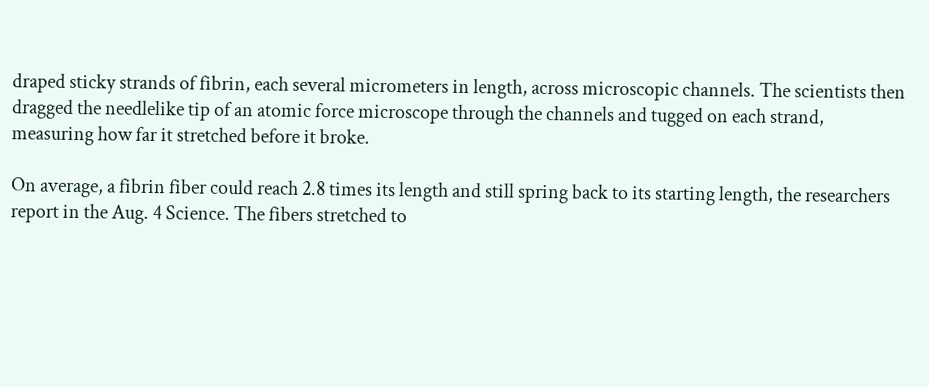draped sticky strands of fibrin, each several micrometers in length, across microscopic channels. The scientists then dragged the needlelike tip of an atomic force microscope through the channels and tugged on each strand, measuring how far it stretched before it broke.

On average, a fibrin fiber could reach 2.8 times its length and still spring back to its starting length, the researchers report in the Aug. 4 Science. The fibers stretched to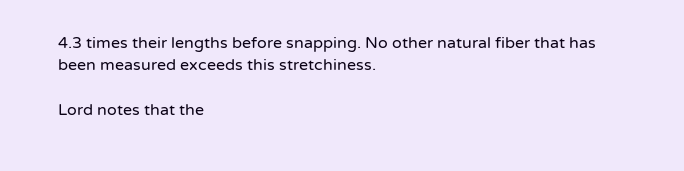4.3 times their lengths before snapping. No other natural fiber that has been measured exceeds this stretchiness.

Lord notes that the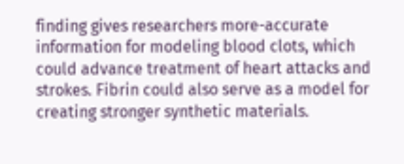finding gives researchers more-accurate information for modeling blood clots, which could advance treatment of heart attacks and strokes. Fibrin could also serve as a model for creating stronger synthetic materials.